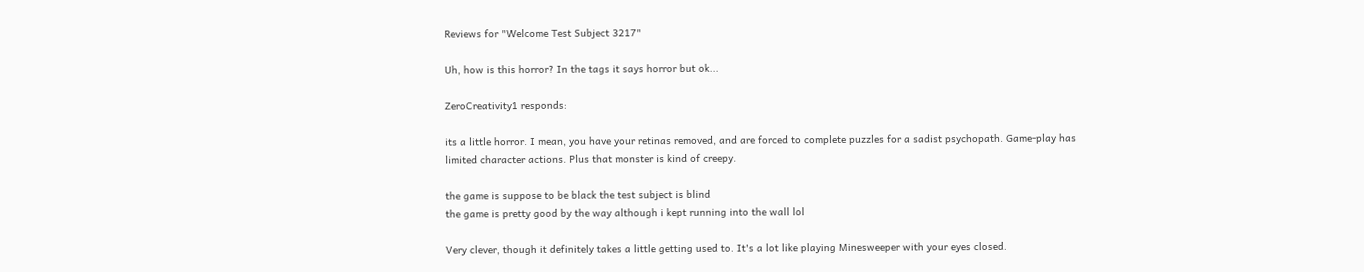Reviews for "Welcome Test Subject 3217"

Uh, how is this horror? In the tags it says horror but ok...

ZeroCreativity1 responds:

its a little horror. I mean, you have your retinas removed, and are forced to complete puzzles for a sadist psychopath. Game-play has limited character actions. Plus that monster is kind of creepy.

the game is suppose to be black the test subject is blind
the game is pretty good by the way although i kept running into the wall lol

Very clever, though it definitely takes a little getting used to. It's a lot like playing Minesweeper with your eyes closed.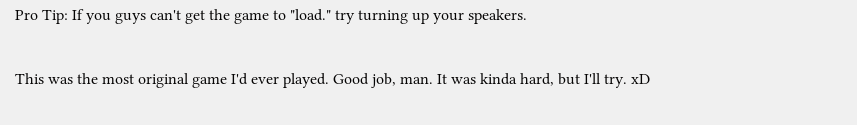Pro Tip: If you guys can't get the game to "load." try turning up your speakers.

This was the most original game I'd ever played. Good job, man. It was kinda hard, but I'll try. xD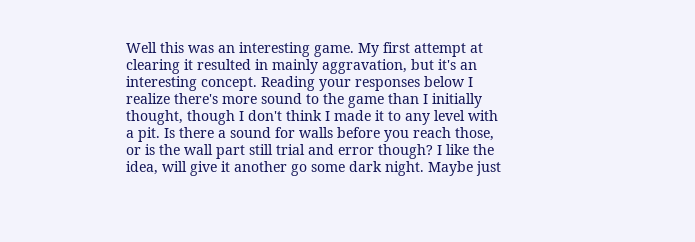Well this was an interesting game. My first attempt at clearing it resulted in mainly aggravation, but it's an interesting concept. Reading your responses below I realize there's more sound to the game than I initially thought, though I don't think I made it to any level with a pit. Is there a sound for walls before you reach those, or is the wall part still trial and error though? I like the idea, will give it another go some dark night. Maybe just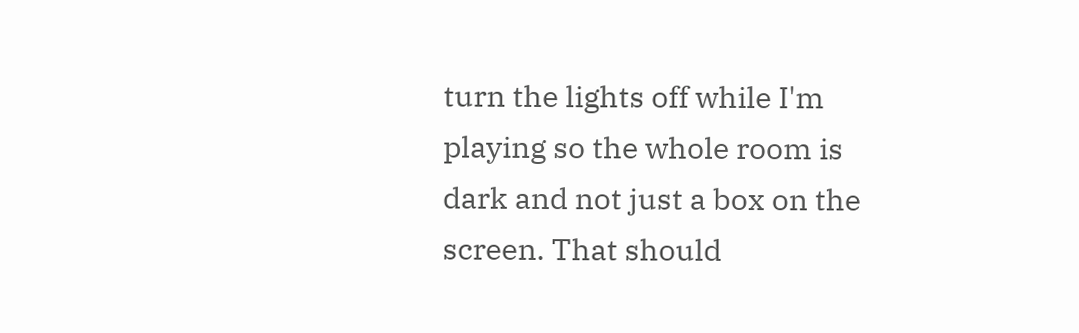turn the lights off while I'm playing so the whole room is dark and not just a box on the screen. That should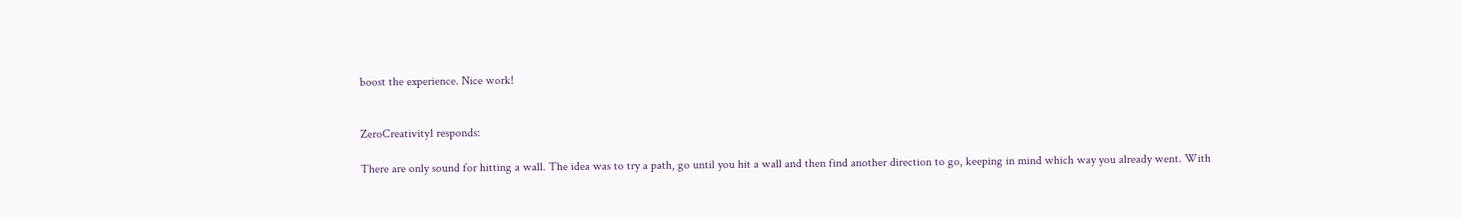boost the experience. Nice work!


ZeroCreativity1 responds:

There are only sound for hitting a wall. The idea was to try a path, go until you hit a wall and then find another direction to go, keeping in mind which way you already went. With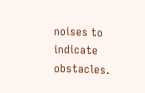noises to indicate obstacles.